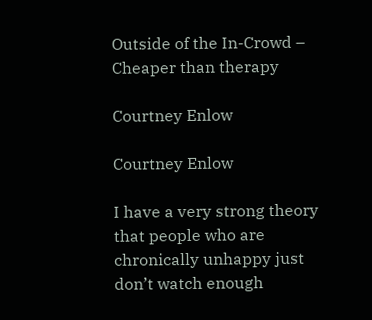Outside of the In-Crowd – Cheaper than therapy

Courtney Enlow

Courtney Enlow

I have a very strong theory that people who are chronically unhappy just don’t watch enough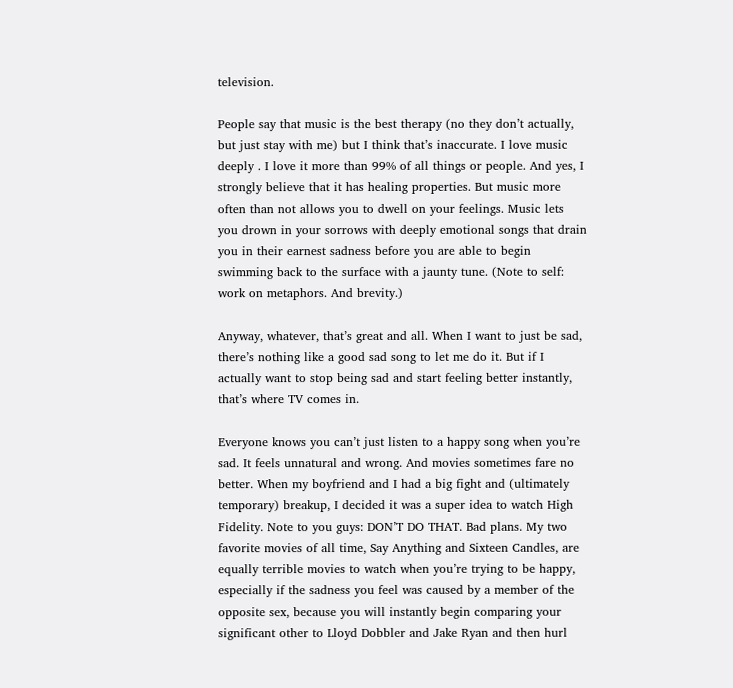television.

People say that music is the best therapy (no they don’t actually, but just stay with me) but I think that’s inaccurate. I love music deeply . I love it more than 99% of all things or people. And yes, I strongly believe that it has healing properties. But music more often than not allows you to dwell on your feelings. Music lets you drown in your sorrows with deeply emotional songs that drain you in their earnest sadness before you are able to begin swimming back to the surface with a jaunty tune. (Note to self: work on metaphors. And brevity.)

Anyway, whatever, that’s great and all. When I want to just be sad, there’s nothing like a good sad song to let me do it. But if I actually want to stop being sad and start feeling better instantly, that’s where TV comes in.

Everyone knows you can’t just listen to a happy song when you’re sad. It feels unnatural and wrong. And movies sometimes fare no better. When my boyfriend and I had a big fight and (ultimately temporary) breakup, I decided it was a super idea to watch High Fidelity. Note to you guys: DON’T DO THAT. Bad plans. My two favorite movies of all time, Say Anything and Sixteen Candles, are equally terrible movies to watch when you’re trying to be happy, especially if the sadness you feel was caused by a member of the opposite sex, because you will instantly begin comparing your significant other to Lloyd Dobbler and Jake Ryan and then hurl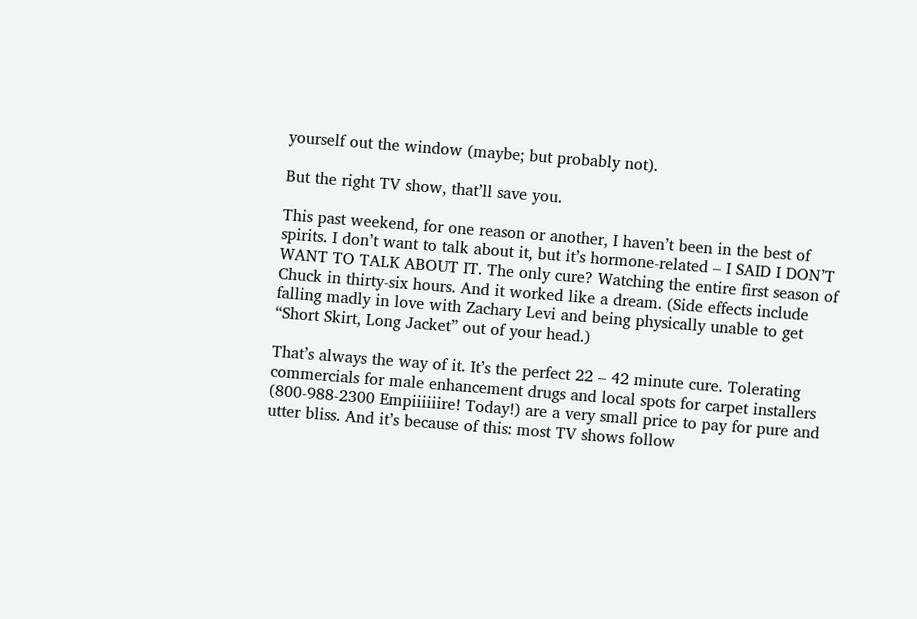yourself out the window (maybe; but probably not).

But the right TV show, that’ll save you.

This past weekend, for one reason or another, I haven’t been in the best of spirits. I don’t want to talk about it, but it’s hormone-related – I SAID I DON’T WANT TO TALK ABOUT IT. The only cure? Watching the entire first season of Chuck in thirty-six hours. And it worked like a dream. (Side effects include falling madly in love with Zachary Levi and being physically unable to get “Short Skirt, Long Jacket” out of your head.)

That’s always the way of it. It’s the perfect 22 – 42 minute cure. Tolerating commercials for male enhancement drugs and local spots for carpet installers (800-988-2300 Empiiiiiire! Today!) are a very small price to pay for pure and utter bliss. And it’s because of this: most TV shows follow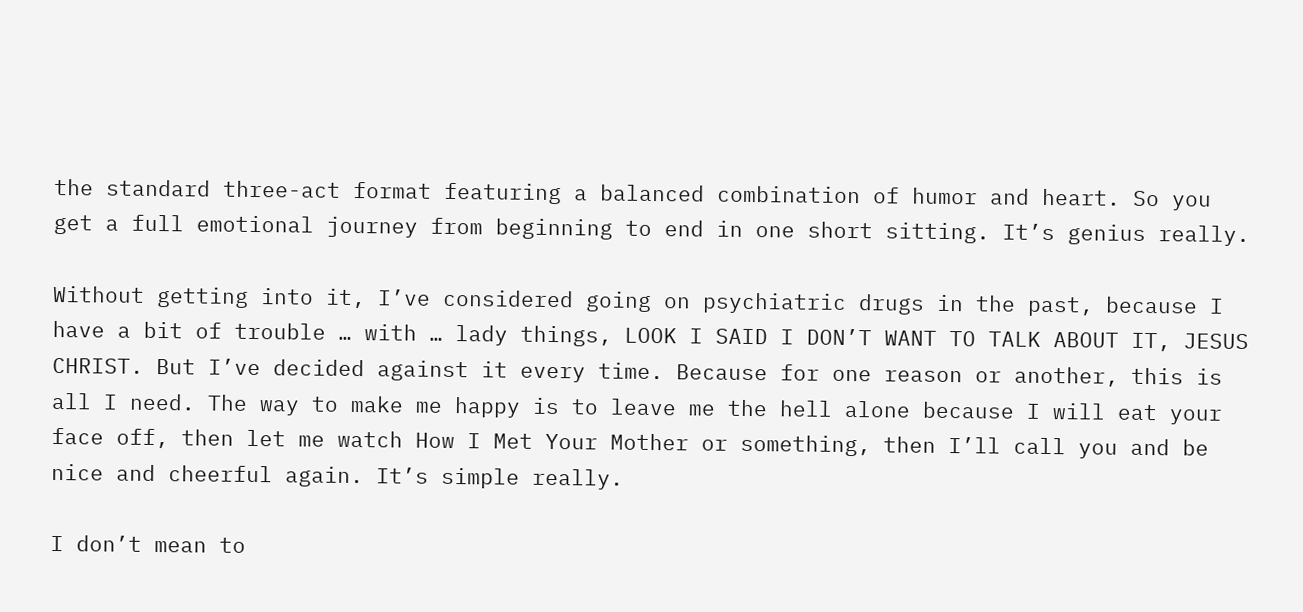the standard three-act format featuring a balanced combination of humor and heart. So you get a full emotional journey from beginning to end in one short sitting. It’s genius really.

Without getting into it, I’ve considered going on psychiatric drugs in the past, because I have a bit of trouble … with … lady things, LOOK I SAID I DON’T WANT TO TALK ABOUT IT, JESUS CHRIST. But I’ve decided against it every time. Because for one reason or another, this is all I need. The way to make me happy is to leave me the hell alone because I will eat your face off, then let me watch How I Met Your Mother or something, then I’ll call you and be nice and cheerful again. It’s simple really.

I don’t mean to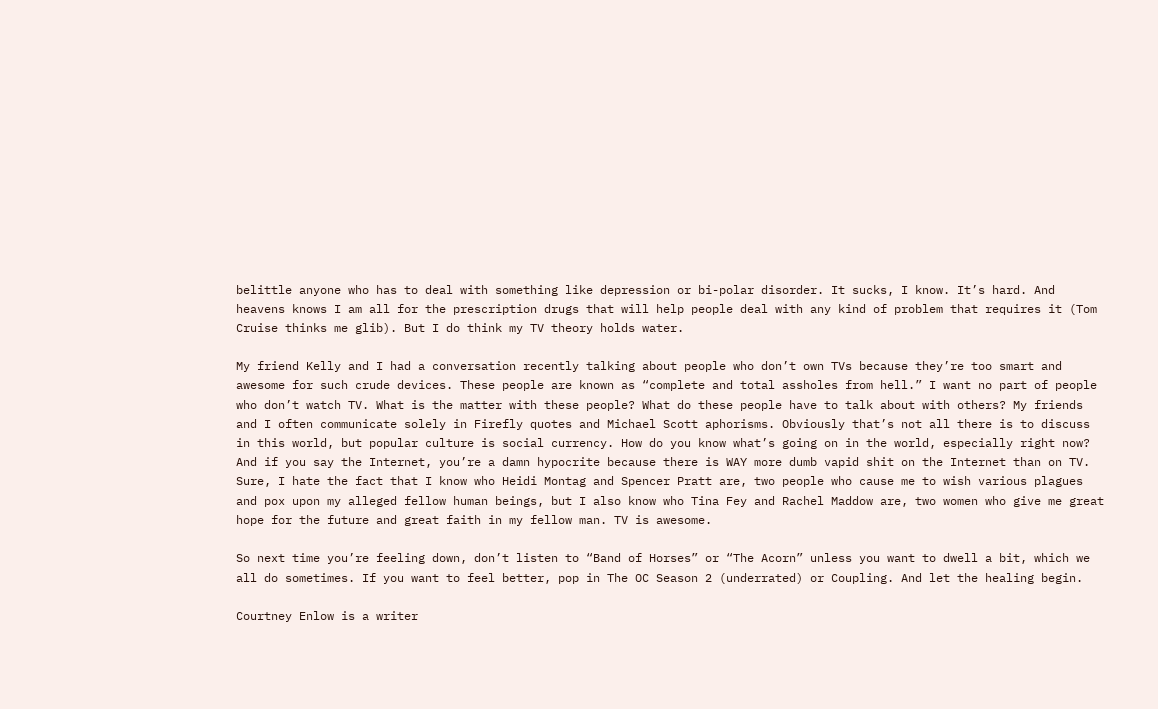belittle anyone who has to deal with something like depression or bi-polar disorder. It sucks, I know. It’s hard. And heavens knows I am all for the prescription drugs that will help people deal with any kind of problem that requires it (Tom Cruise thinks me glib). But I do think my TV theory holds water.

My friend Kelly and I had a conversation recently talking about people who don’t own TVs because they’re too smart and awesome for such crude devices. These people are known as “complete and total assholes from hell.” I want no part of people who don’t watch TV. What is the matter with these people? What do these people have to talk about with others? My friends and I often communicate solely in Firefly quotes and Michael Scott aphorisms. Obviously that’s not all there is to discuss in this world, but popular culture is social currency. How do you know what’s going on in the world, especially right now? And if you say the Internet, you’re a damn hypocrite because there is WAY more dumb vapid shit on the Internet than on TV. Sure, I hate the fact that I know who Heidi Montag and Spencer Pratt are, two people who cause me to wish various plagues and pox upon my alleged fellow human beings, but I also know who Tina Fey and Rachel Maddow are, two women who give me great hope for the future and great faith in my fellow man. TV is awesome.

So next time you’re feeling down, don’t listen to “Band of Horses” or “The Acorn” unless you want to dwell a bit, which we all do sometimes. If you want to feel better, pop in The OC Season 2 (underrated) or Coupling. And let the healing begin.

Courtney Enlow is a writer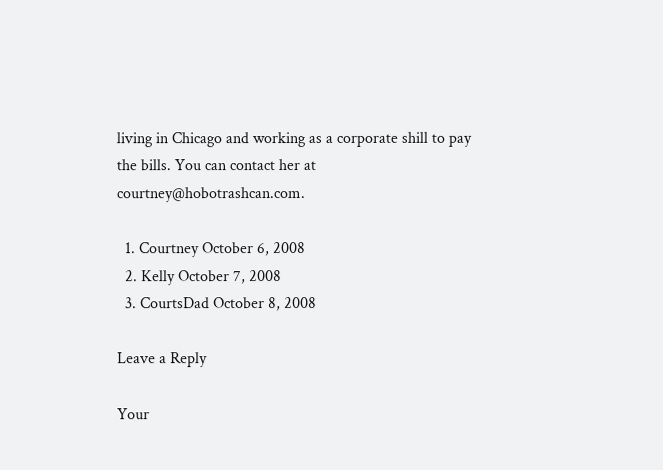living in Chicago and working as a corporate shill to pay the bills. You can contact her at courtney@hobotrashcan.com.

  1. Courtney October 6, 2008
  2. Kelly October 7, 2008
  3. CourtsDad October 8, 2008

Leave a Reply

Your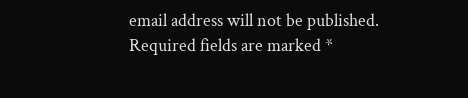email address will not be published. Required fields are marked *